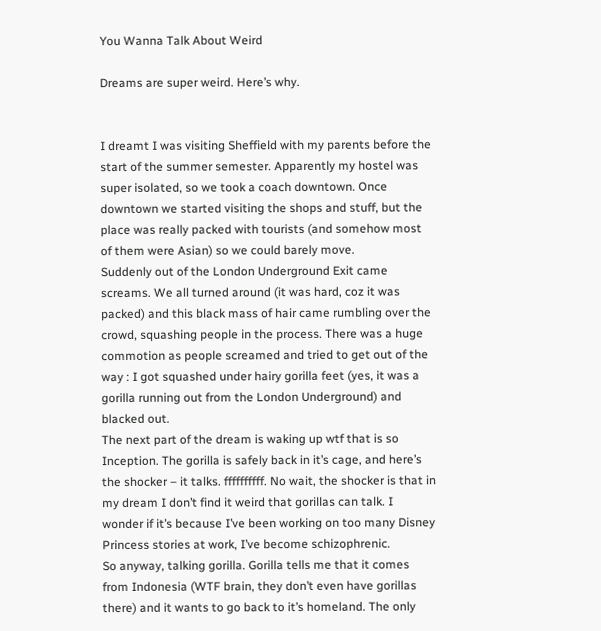You Wanna Talk About Weird

Dreams are super weird. Here’s why.


I dreamt I was visiting Sheffield with my parents before the start of the summer semester. Apparently my hostel was super isolated, so we took a coach downtown. Once downtown we started visiting the shops and stuff, but the place was really packed with tourists (and somehow most of them were Asian) so we could barely move.
Suddenly out of the London Underground Exit came screams. We all turned around (it was hard, coz it was packed) and this black mass of hair came rumbling over the crowd, squashing people in the process. There was a huge commotion as people screamed and tried to get out of the way : I got squashed under hairy gorilla feet (yes, it was a gorilla running out from the London Underground) and blacked out.
The next part of the dream is waking up wtf that is so Inception. The gorilla is safely back in it’s cage, and here’s the shocker – it talks. ffffffffff. No wait, the shocker is that in my dream I don’t find it weird that gorillas can talk. I wonder if it’s because I’ve been working on too many Disney Princess stories at work, I’ve become schizophrenic.
So anyway, talking gorilla. Gorilla tells me that it comes from Indonesia (WTF brain, they don’t even have gorillas there) and it wants to go back to it’s homeland. The only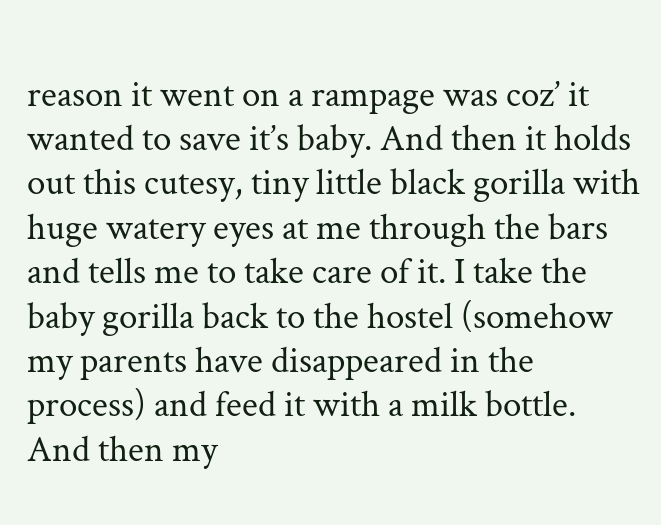reason it went on a rampage was coz’ it wanted to save it’s baby. And then it holds out this cutesy, tiny little black gorilla with huge watery eyes at me through the bars and tells me to take care of it. I take the baby gorilla back to the hostel (somehow my parents have disappeared in the process) and feed it with a milk bottle.
And then my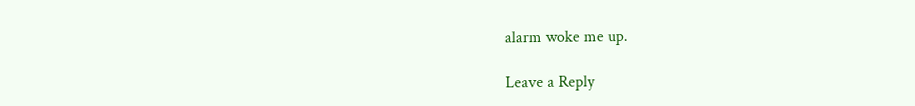alarm woke me up.

Leave a Reply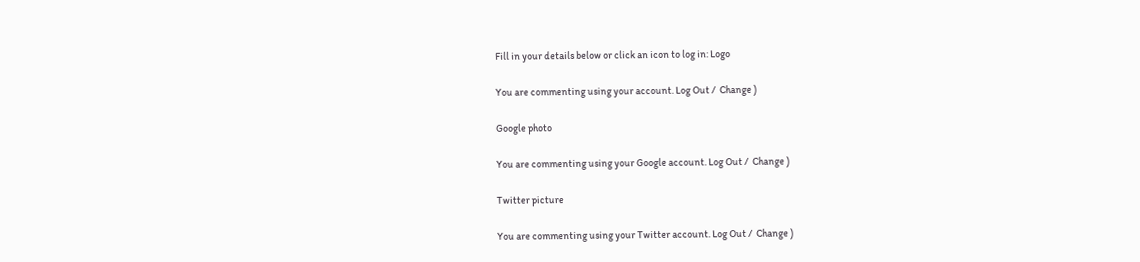Fill in your details below or click an icon to log in: Logo

You are commenting using your account. Log Out /  Change )

Google photo

You are commenting using your Google account. Log Out /  Change )

Twitter picture

You are commenting using your Twitter account. Log Out /  Change )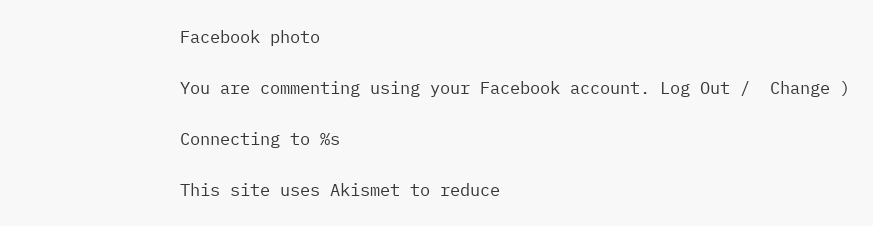Facebook photo

You are commenting using your Facebook account. Log Out /  Change )

Connecting to %s

This site uses Akismet to reduce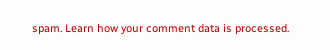spam. Learn how your comment data is processed.